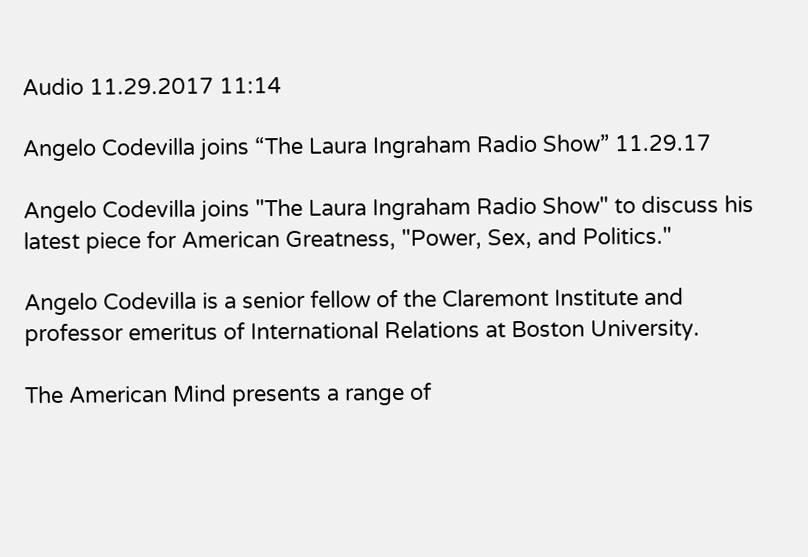Audio 11.29.2017 11:14

Angelo Codevilla joins “The Laura Ingraham Radio Show” 11.29.17

Angelo Codevilla joins "The Laura Ingraham Radio Show" to discuss his latest piece for American Greatness, "Power, Sex, and Politics."

Angelo Codevilla is a senior fellow of the Claremont Institute and professor emeritus of International Relations at Boston University.

The American Mind presents a range of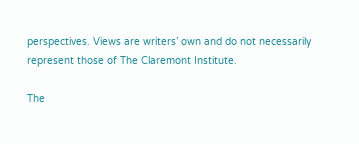perspectives. Views are writers’ own and do not necessarily represent those of The Claremont Institute.

The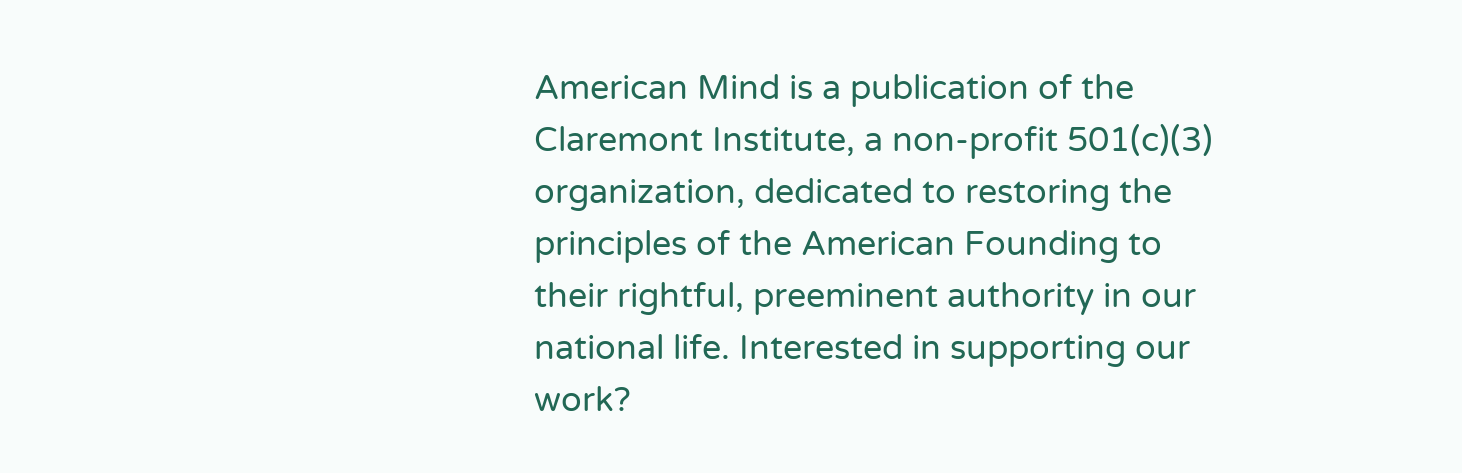American Mind is a publication of the Claremont Institute, a non-profit 501(c)(3) organization, dedicated to restoring the principles of the American Founding to their rightful, preeminent authority in our national life. Interested in supporting our work?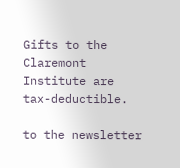Gifts to the Claremont Institute are tax-deductible.

to the newsletter